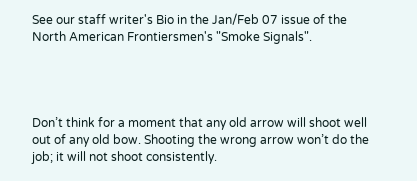See our staff writer's Bio in the Jan/Feb 07 issue of the North American Frontiersmen's "Smoke Signals".




Don’t think for a moment that any old arrow will shoot well out of any old bow. Shooting the wrong arrow won’t do the job; it will not shoot consistently.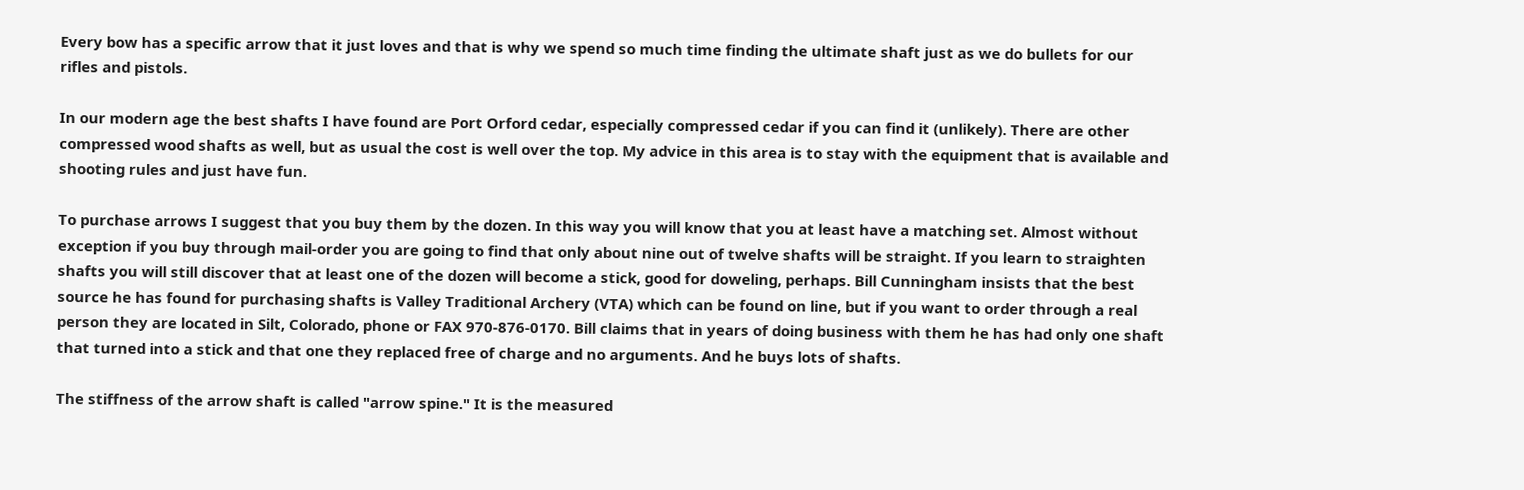Every bow has a specific arrow that it just loves and that is why we spend so much time finding the ultimate shaft just as we do bullets for our rifles and pistols.

In our modern age the best shafts I have found are Port Orford cedar, especially compressed cedar if you can find it (unlikely). There are other compressed wood shafts as well, but as usual the cost is well over the top. My advice in this area is to stay with the equipment that is available and shooting rules and just have fun.

To purchase arrows I suggest that you buy them by the dozen. In this way you will know that you at least have a matching set. Almost without exception if you buy through mail-order you are going to find that only about nine out of twelve shafts will be straight. If you learn to straighten shafts you will still discover that at least one of the dozen will become a stick, good for doweling, perhaps. Bill Cunningham insists that the best source he has found for purchasing shafts is Valley Traditional Archery (VTA) which can be found on line, but if you want to order through a real person they are located in Silt, Colorado, phone or FAX 970-876-0170. Bill claims that in years of doing business with them he has had only one shaft that turned into a stick and that one they replaced free of charge and no arguments. And he buys lots of shafts.

The stiffness of the arrow shaft is called "arrow spine." It is the measured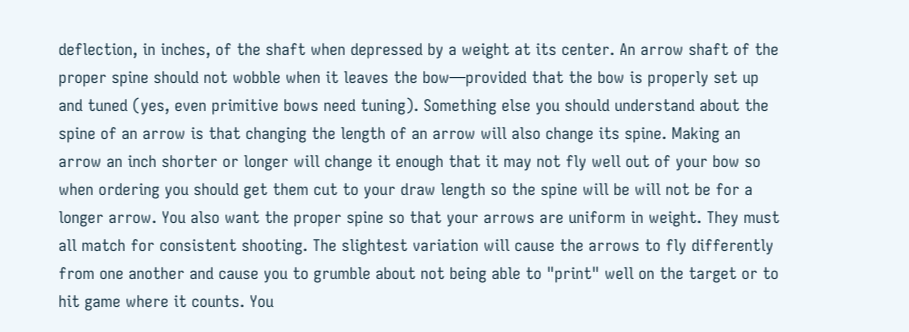deflection, in inches, of the shaft when depressed by a weight at its center. An arrow shaft of the proper spine should not wobble when it leaves the bow—provided that the bow is properly set up and tuned (yes, even primitive bows need tuning). Something else you should understand about the spine of an arrow is that changing the length of an arrow will also change its spine. Making an arrow an inch shorter or longer will change it enough that it may not fly well out of your bow so when ordering you should get them cut to your draw length so the spine will be will not be for a longer arrow. You also want the proper spine so that your arrows are uniform in weight. They must all match for consistent shooting. The slightest variation will cause the arrows to fly differently from one another and cause you to grumble about not being able to "print" well on the target or to hit game where it counts. You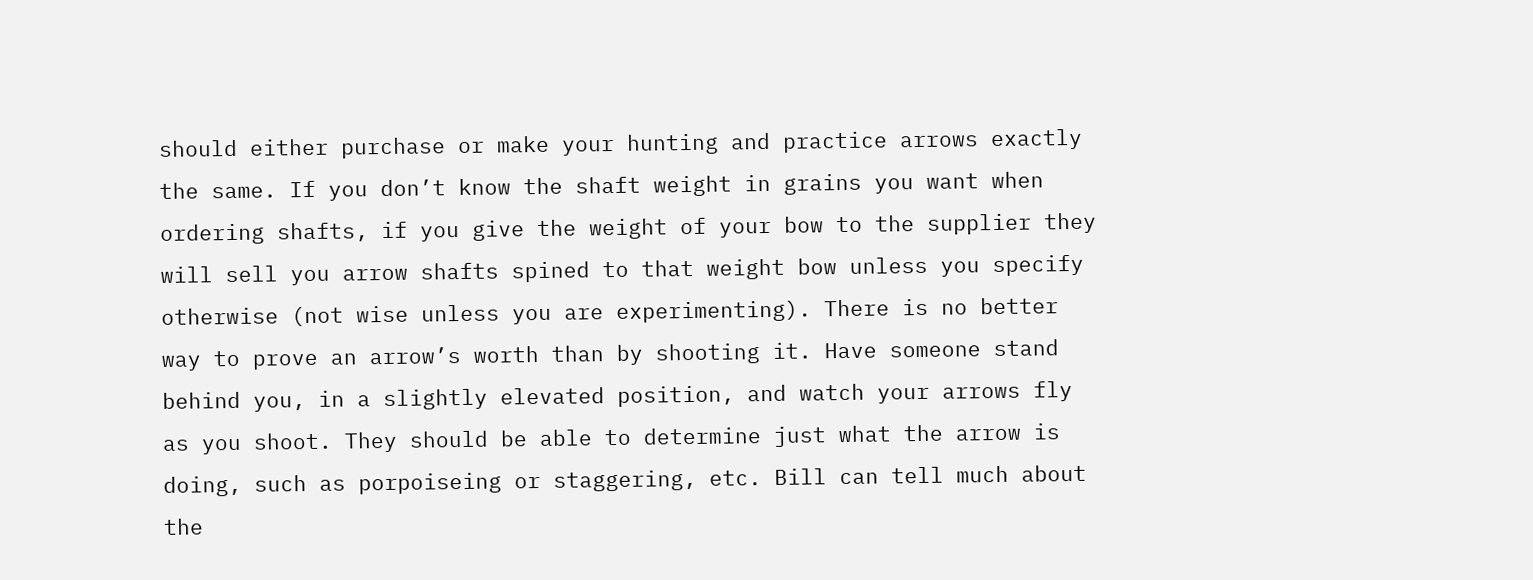should either purchase or make your hunting and practice arrows exactly the same. If you don’t know the shaft weight in grains you want when ordering shafts, if you give the weight of your bow to the supplier they will sell you arrow shafts spined to that weight bow unless you specify otherwise (not wise unless you are experimenting). There is no better way to prove an arrow’s worth than by shooting it. Have someone stand behind you, in a slightly elevated position, and watch your arrows fly as you shoot. They should be able to determine just what the arrow is doing, such as porpoiseing or staggering, etc. Bill can tell much about the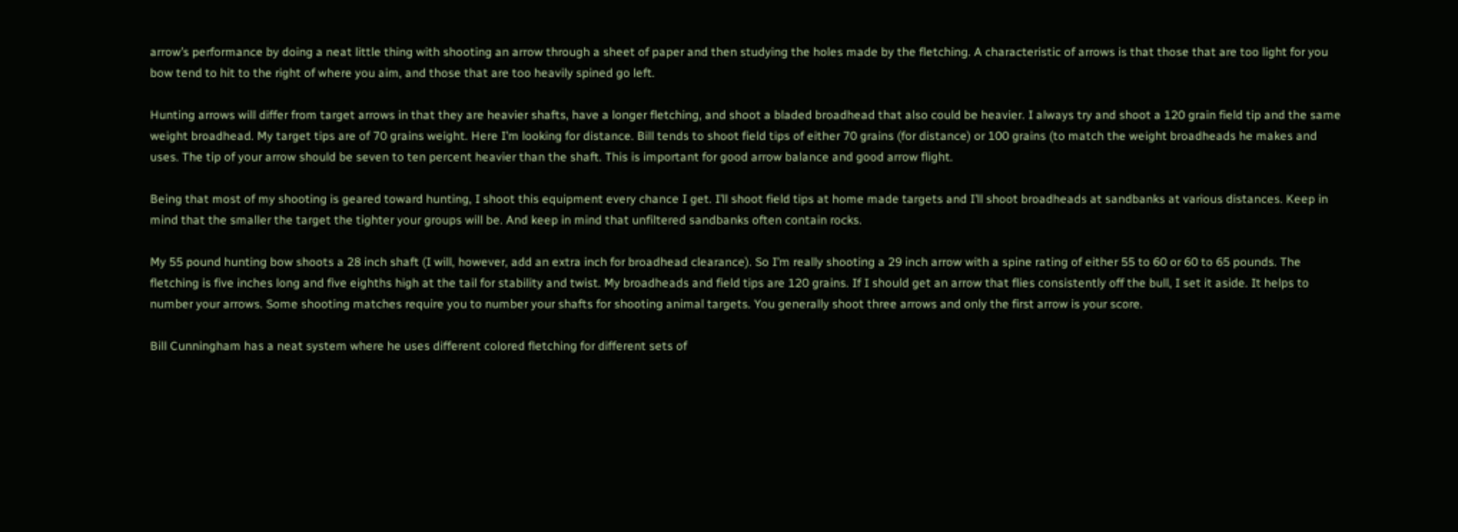arrow’s performance by doing a neat little thing with shooting an arrow through a sheet of paper and then studying the holes made by the fletching. A characteristic of arrows is that those that are too light for you bow tend to hit to the right of where you aim, and those that are too heavily spined go left.

Hunting arrows will differ from target arrows in that they are heavier shafts, have a longer fletching, and shoot a bladed broadhead that also could be heavier. I always try and shoot a 120 grain field tip and the same weight broadhead. My target tips are of 70 grains weight. Here I’m looking for distance. Bill tends to shoot field tips of either 70 grains (for distance) or 100 grains (to match the weight broadheads he makes and uses. The tip of your arrow should be seven to ten percent heavier than the shaft. This is important for good arrow balance and good arrow flight.

Being that most of my shooting is geared toward hunting, I shoot this equipment every chance I get. I’ll shoot field tips at home made targets and I’ll shoot broadheads at sandbanks at various distances. Keep in mind that the smaller the target the tighter your groups will be. And keep in mind that unfiltered sandbanks often contain rocks.

My 55 pound hunting bow shoots a 28 inch shaft (I will, however, add an extra inch for broadhead clearance). So I’m really shooting a 29 inch arrow with a spine rating of either 55 to 60 or 60 to 65 pounds. The fletching is five inches long and five eighths high at the tail for stability and twist. My broadheads and field tips are 120 grains. If I should get an arrow that flies consistently off the bull, I set it aside. It helps to number your arrows. Some shooting matches require you to number your shafts for shooting animal targets. You generally shoot three arrows and only the first arrow is your score.

Bill Cunningham has a neat system where he uses different colored fletching for different sets of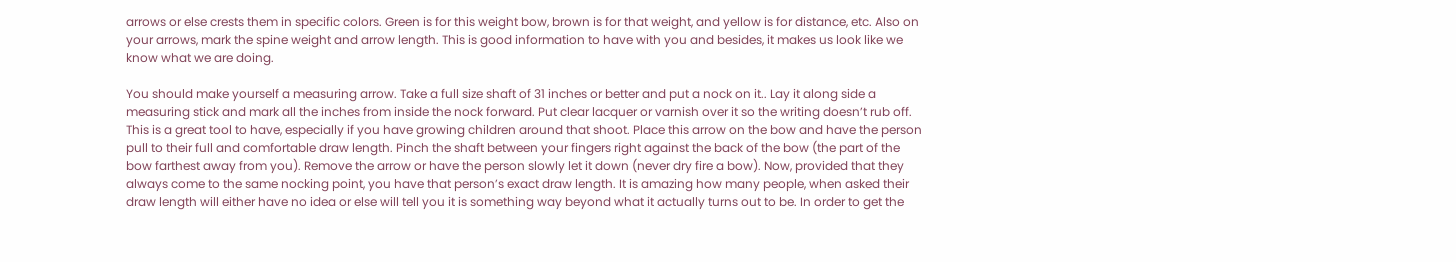arrows or else crests them in specific colors. Green is for this weight bow, brown is for that weight, and yellow is for distance, etc. Also on your arrows, mark the spine weight and arrow length. This is good information to have with you and besides, it makes us look like we know what we are doing.

You should make yourself a measuring arrow. Take a full size shaft of 31 inches or better and put a nock on it.. Lay it along side a measuring stick and mark all the inches from inside the nock forward. Put clear lacquer or varnish over it so the writing doesn’t rub off. This is a great tool to have, especially if you have growing children around that shoot. Place this arrow on the bow and have the person pull to their full and comfortable draw length. Pinch the shaft between your fingers right against the back of the bow (the part of the bow farthest away from you). Remove the arrow or have the person slowly let it down (never dry fire a bow). Now, provided that they always come to the same nocking point, you have that person’s exact draw length. It is amazing how many people, when asked their draw length will either have no idea or else will tell you it is something way beyond what it actually turns out to be. In order to get the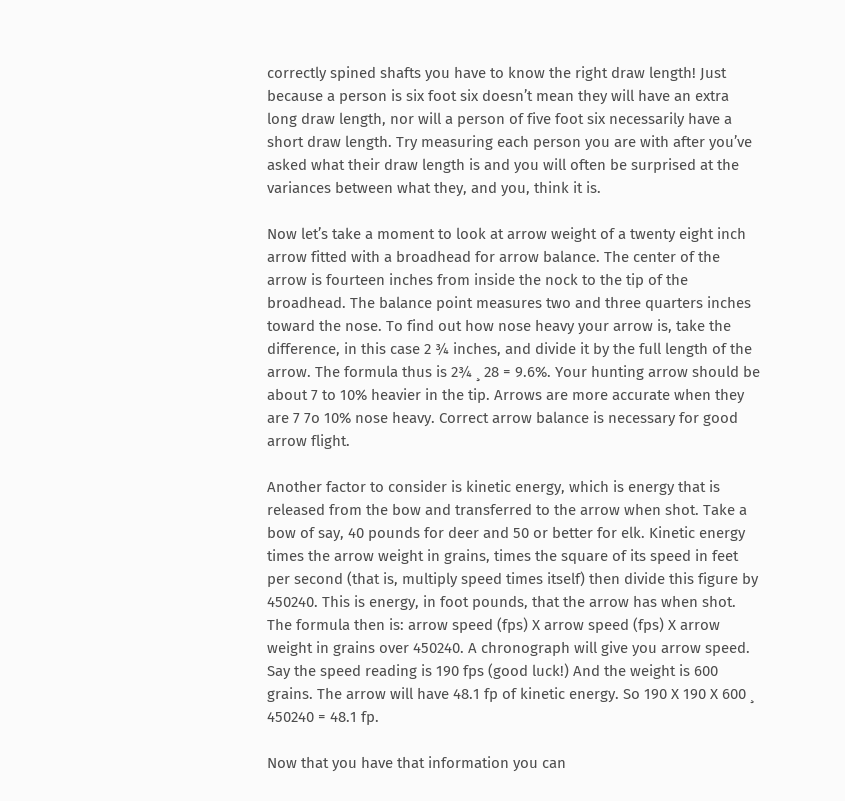correctly spined shafts you have to know the right draw length! Just because a person is six foot six doesn’t mean they will have an extra long draw length, nor will a person of five foot six necessarily have a short draw length. Try measuring each person you are with after you’ve asked what their draw length is and you will often be surprised at the variances between what they, and you, think it is.

Now let’s take a moment to look at arrow weight of a twenty eight inch arrow fitted with a broadhead for arrow balance. The center of the arrow is fourteen inches from inside the nock to the tip of the broadhead. The balance point measures two and three quarters inches toward the nose. To find out how nose heavy your arrow is, take the difference, in this case 2 ¾ inches, and divide it by the full length of the arrow. The formula thus is 2¾ ¸ 28 = 9.6%. Your hunting arrow should be about 7 to 10% heavier in the tip. Arrows are more accurate when they are 7 7o 10% nose heavy. Correct arrow balance is necessary for good arrow flight.

Another factor to consider is kinetic energy, which is energy that is released from the bow and transferred to the arrow when shot. Take a bow of say, 40 pounds for deer and 50 or better for elk. Kinetic energy times the arrow weight in grains, times the square of its speed in feet per second (that is, multiply speed times itself) then divide this figure by 450240. This is energy, in foot pounds, that the arrow has when shot. The formula then is: arrow speed (fps) X arrow speed (fps) X arrow weight in grains over 450240. A chronograph will give you arrow speed. Say the speed reading is 190 fps (good luck!) And the weight is 600 grains. The arrow will have 48.1 fp of kinetic energy. So 190 X 190 X 600 ¸ 450240 = 48.1 fp.

Now that you have that information you can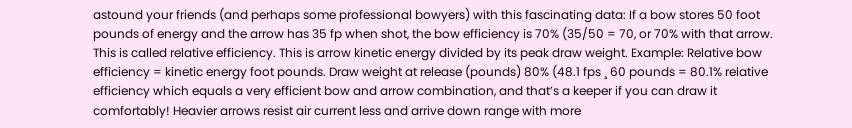astound your friends (and perhaps some professional bowyers) with this fascinating data: If a bow stores 50 foot pounds of energy and the arrow has 35 fp when shot, the bow efficiency is 70% (35/50 = 70, or 70% with that arrow. This is called relative efficiency. This is arrow kinetic energy divided by its peak draw weight. Example: Relative bow efficiency = kinetic energy foot pounds. Draw weight at release (pounds) 80% (48.1 fps ¸ 60 pounds = 80.1% relative efficiency which equals a very efficient bow and arrow combination, and that’s a keeper if you can draw it comfortably! Heavier arrows resist air current less and arrive down range with more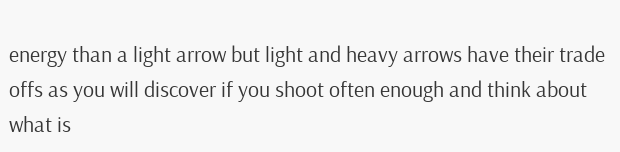energy than a light arrow but light and heavy arrows have their trade offs as you will discover if you shoot often enough and think about what is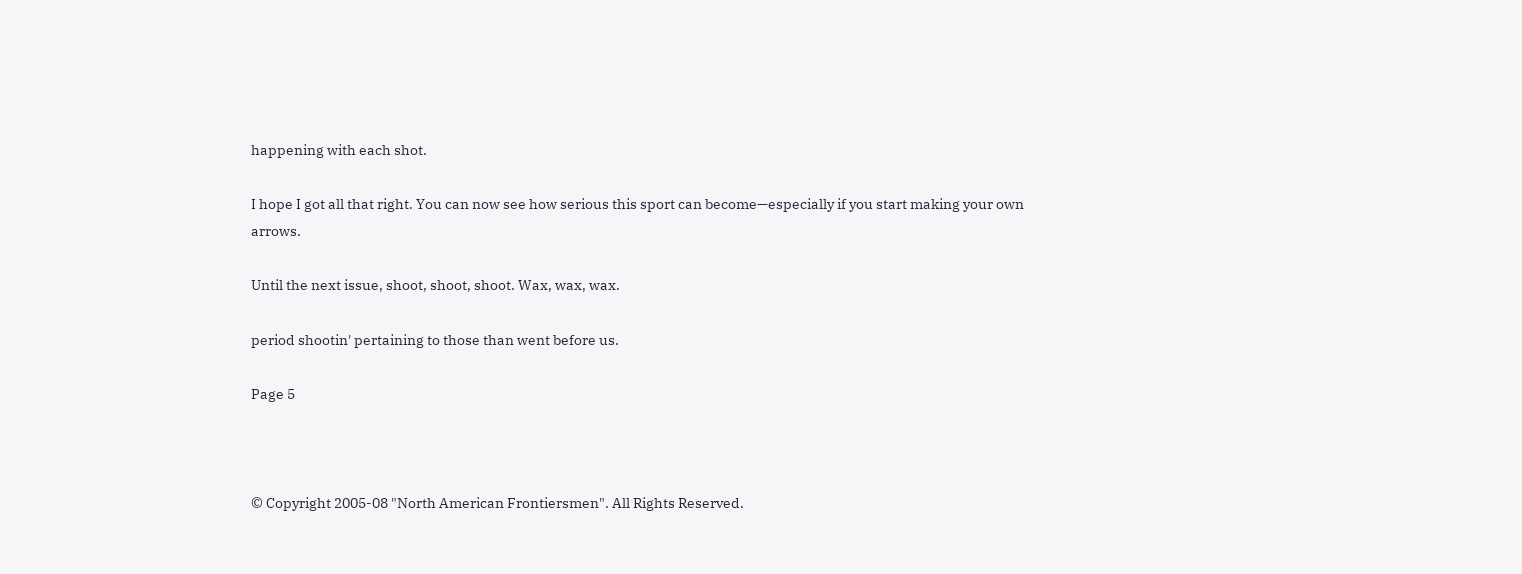happening with each shot.

I hope I got all that right. You can now see how serious this sport can become—especially if you start making your own arrows.

Until the next issue, shoot, shoot, shoot. Wax, wax, wax.

period shootin' pertaining to those than went before us.

Page 5



© Copyright 2005-08 "North American Frontiersmen". All Rights Reserved.